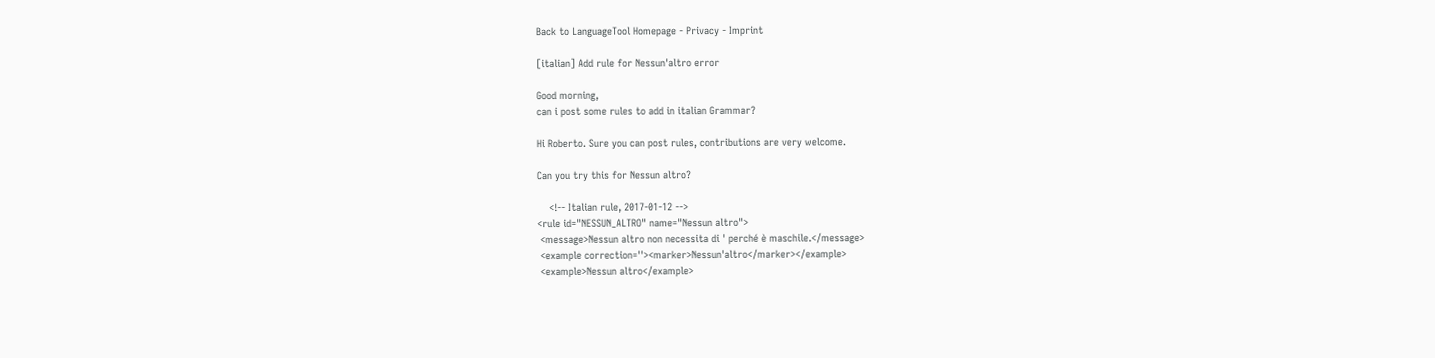Back to LanguageTool Homepage - Privacy - Imprint

[italian] Add rule for Nessun'altro error

Good morning,
can i post some rules to add in italian Grammar?

Hi Roberto. Sure you can post rules, contributions are very welcome.

Can you try this for Nessun altro?

    <!-- Italian rule, 2017-01-12 -->
<rule id="NESSUN_ALTRO" name="Nessun altro">
 <message>Nessun altro non necessita di ' perché è maschile.</message>
 <example correction=''><marker>Nessun'altro</marker></example>
 <example>Nessun altro</example>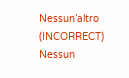Nessun’altro (INCORRECT)
Nessun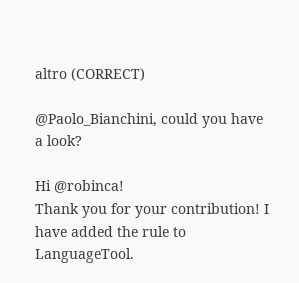altro (CORRECT)

@Paolo_Bianchini, could you have a look?

Hi @robinca!
Thank you for your contribution! I have added the rule to LanguageTool.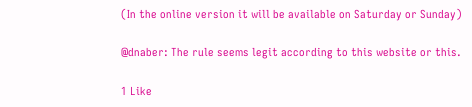(In the online version it will be available on Saturday or Sunday)

@dnaber: The rule seems legit according to this website or this.

1 Like